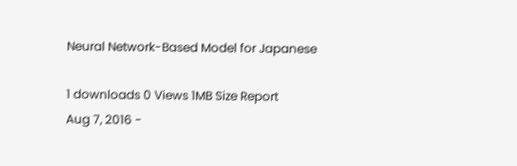Neural Network-Based Model for Japanese

1 downloads 0 Views 1MB Size Report
Aug 7, 2016 -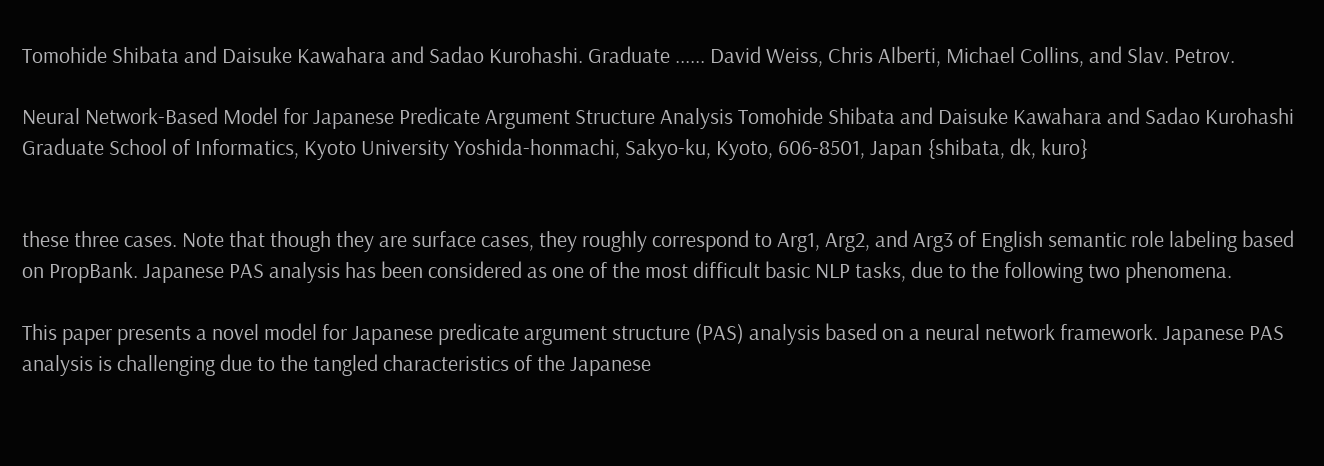Tomohide Shibata and Daisuke Kawahara and Sadao Kurohashi. Graduate ...... David Weiss, Chris Alberti, Michael Collins, and Slav. Petrov.

Neural Network-Based Model for Japanese Predicate Argument Structure Analysis Tomohide Shibata and Daisuke Kawahara and Sadao Kurohashi Graduate School of Informatics, Kyoto University Yoshida-honmachi, Sakyo-ku, Kyoto, 606-8501, Japan {shibata, dk, kuro}


these three cases. Note that though they are surface cases, they roughly correspond to Arg1, Arg2, and Arg3 of English semantic role labeling based on PropBank. Japanese PAS analysis has been considered as one of the most difficult basic NLP tasks, due to the following two phenomena.

This paper presents a novel model for Japanese predicate argument structure (PAS) analysis based on a neural network framework. Japanese PAS analysis is challenging due to the tangled characteristics of the Japanese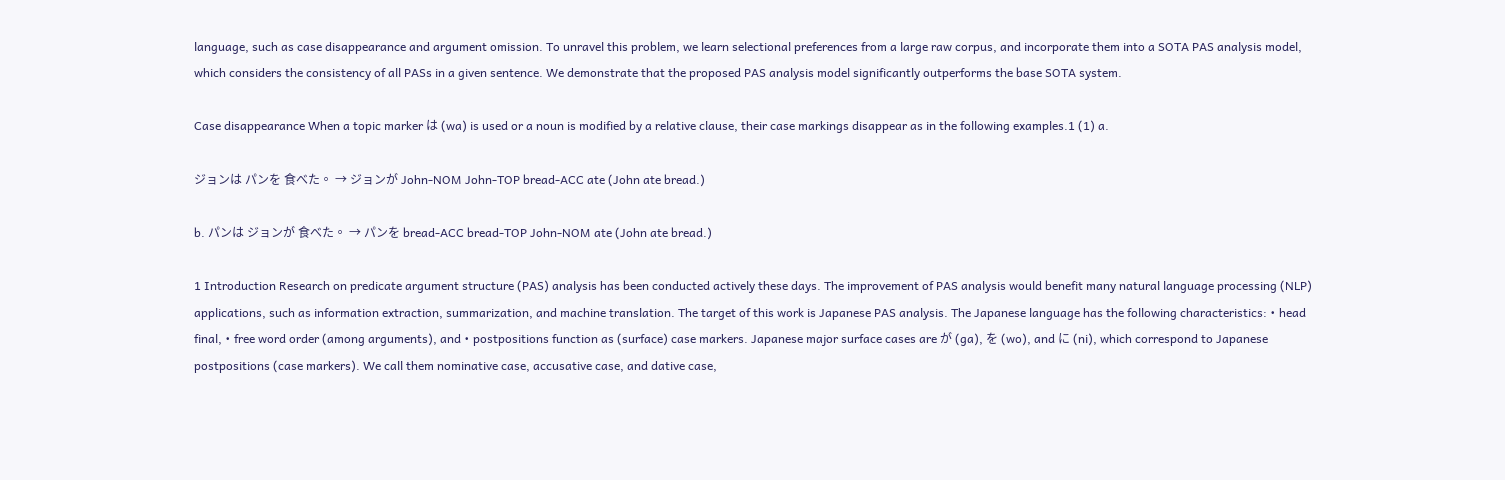language, such as case disappearance and argument omission. To unravel this problem, we learn selectional preferences from a large raw corpus, and incorporate them into a SOTA PAS analysis model, which considers the consistency of all PASs in a given sentence. We demonstrate that the proposed PAS analysis model significantly outperforms the base SOTA system.

Case disappearance When a topic marker は (wa) is used or a noun is modified by a relative clause, their case markings disappear as in the following examples.1 (1) a.

ジョンは パンを 食べた。 → ジョンが John-NOM John-TOP bread-ACC ate (John ate bread.)

b. パンは ジョンが 食べた。 → パンを bread-ACC bread-TOP John-NOM ate (John ate bread.)

1 Introduction Research on predicate argument structure (PAS) analysis has been conducted actively these days. The improvement of PAS analysis would benefit many natural language processing (NLP) applications, such as information extraction, summarization, and machine translation. The target of this work is Japanese PAS analysis. The Japanese language has the following characteristics: • head final, • free word order (among arguments), and • postpositions function as (surface) case markers. Japanese major surface cases are が (ga), を (wo), and に (ni), which correspond to Japanese postpositions (case markers). We call them nominative case, accusative case, and dative case,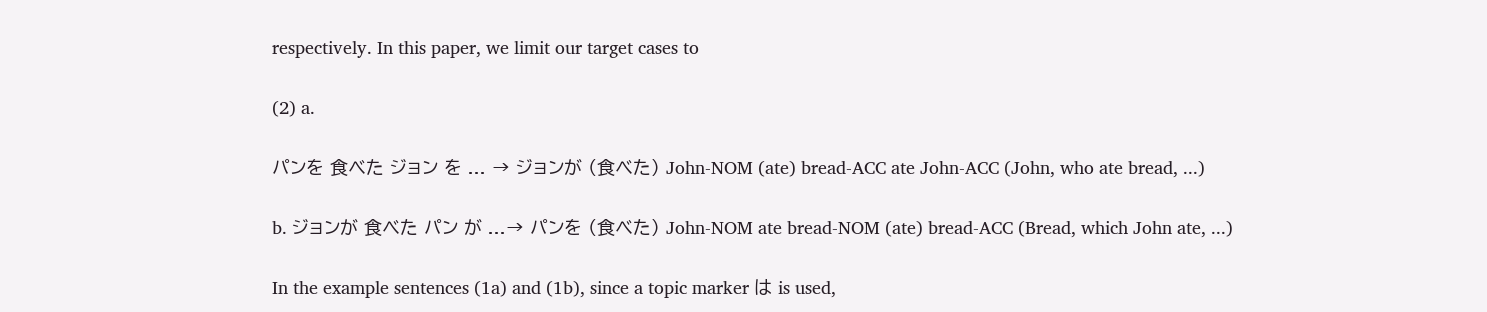respectively. In this paper, we limit our target cases to

(2) a.

パンを 食べた ジョン を ... → ジョンが (食べた) John-NOM (ate) bread-ACC ate John-ACC (John, who ate bread, ...)

b. ジョンが 食べた パン が ...→ パンを (食べた) John-NOM ate bread-NOM (ate) bread-ACC (Bread, which John ate, ...)

In the example sentences (1a) and (1b), since a topic marker は is used,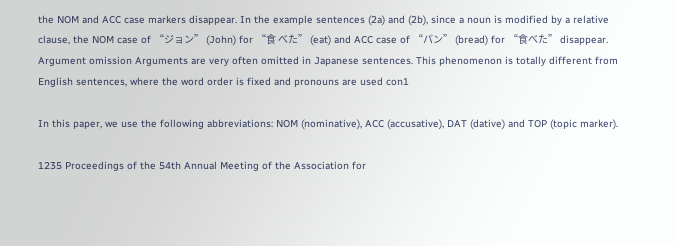the NOM and ACC case markers disappear. In the example sentences (2a) and (2b), since a noun is modified by a relative clause, the NOM case of “ジョン” (John) for “食 べた” (eat) and ACC case of “パン” (bread) for “食べた” disappear. Argument omission Arguments are very often omitted in Japanese sentences. This phenomenon is totally different from English sentences, where the word order is fixed and pronouns are used con1

In this paper, we use the following abbreviations: NOM (nominative), ACC (accusative), DAT (dative) and TOP (topic marker).

1235 Proceedings of the 54th Annual Meeting of the Association for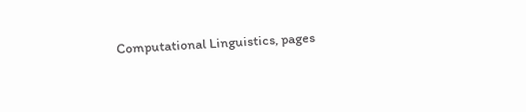Computational Linguistics, pages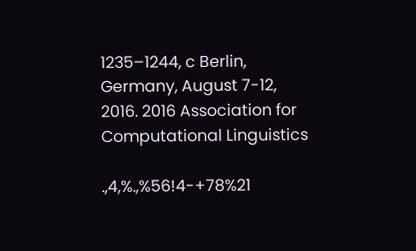1235–1244, c Berlin, Germany, August 7-12, 2016. 2016 Association for Computational Linguistics

.,4,%.,%56!4-+78%21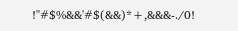!"#$%&&'#$(&&)*+,&&&-./0!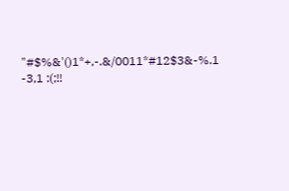"#$%&'()1*+,-.&/0011*#12$3&-%.1 -3,1 :(;!!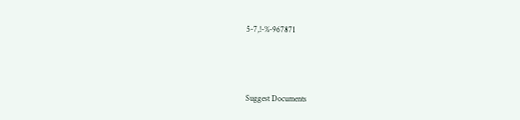5-7,!-%-967871



Suggest Documents